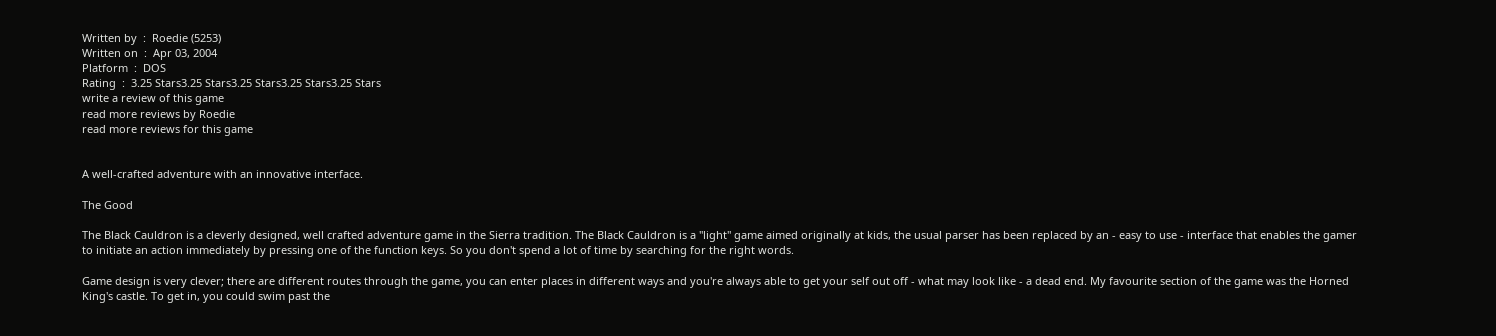Written by  :  Roedie (5253)
Written on  :  Apr 03, 2004
Platform  :  DOS
Rating  :  3.25 Stars3.25 Stars3.25 Stars3.25 Stars3.25 Stars
write a review of this game
read more reviews by Roedie
read more reviews for this game


A well-crafted adventure with an innovative interface.

The Good

The Black Cauldron is a cleverly designed, well crafted adventure game in the Sierra tradition. The Black Cauldron is a "light" game aimed originally at kids, the usual parser has been replaced by an - easy to use - interface that enables the gamer to initiate an action immediately by pressing one of the function keys. So you don't spend a lot of time by searching for the right words.

Game design is very clever; there are different routes through the game, you can enter places in different ways and you're always able to get your self out off - what may look like - a dead end. My favourite section of the game was the Horned King's castle. To get in, you could swim past the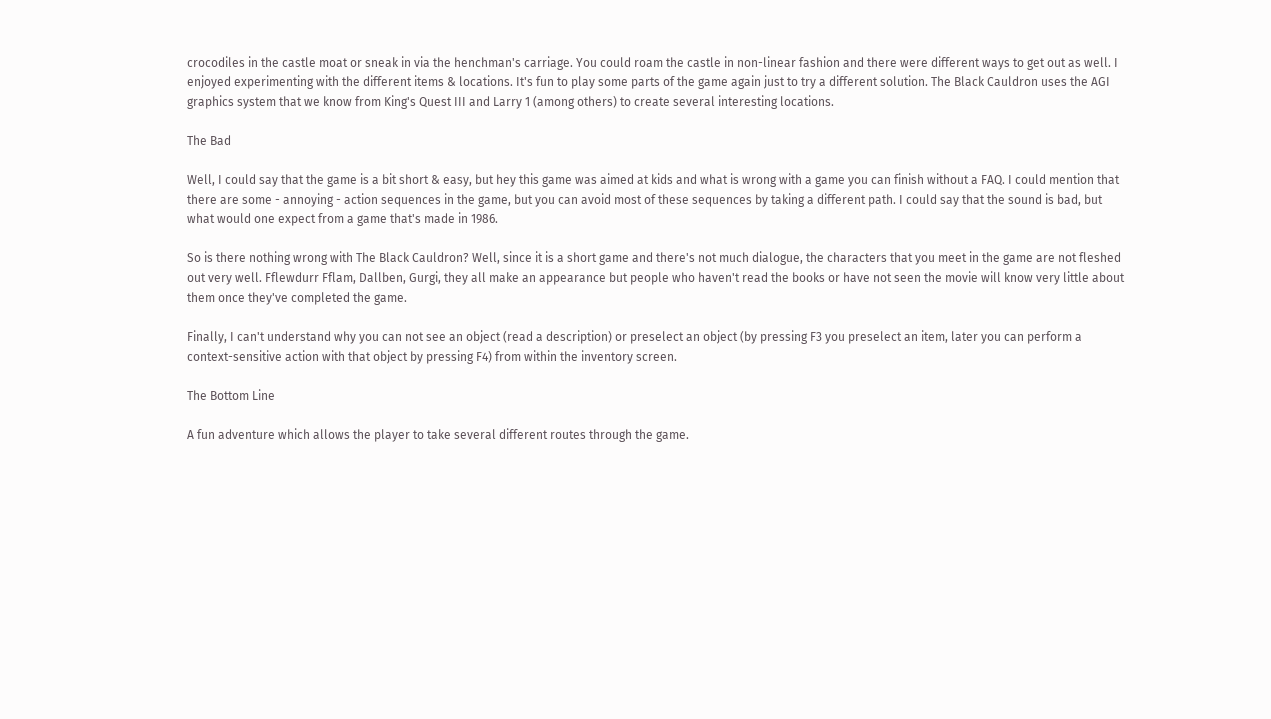crocodiles in the castle moat or sneak in via the henchman's carriage. You could roam the castle in non-linear fashion and there were different ways to get out as well. I enjoyed experimenting with the different items & locations. It's fun to play some parts of the game again just to try a different solution. The Black Cauldron uses the AGI graphics system that we know from King's Quest III and Larry 1 (among others) to create several interesting locations.

The Bad

Well, I could say that the game is a bit short & easy, but hey this game was aimed at kids and what is wrong with a game you can finish without a FAQ. I could mention that there are some - annoying - action sequences in the game, but you can avoid most of these sequences by taking a different path. I could say that the sound is bad, but what would one expect from a game that's made in 1986.

So is there nothing wrong with The Black Cauldron? Well, since it is a short game and there's not much dialogue, the characters that you meet in the game are not fleshed out very well. Fflewdurr Fflam, Dallben, Gurgi, they all make an appearance but people who haven't read the books or have not seen the movie will know very little about them once they've completed the game.

Finally, I can't understand why you can not see an object (read a description) or preselect an object (by pressing F3 you preselect an item, later you can perform a context-sensitive action with that object by pressing F4) from within the inventory screen.

The Bottom Line

A fun adventure which allows the player to take several different routes through the game.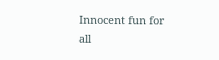Innocent fun for all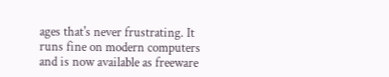ages that's never frustrating. It runs fine on modern computers and is now available as freeware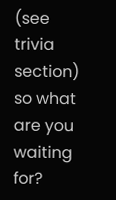(see trivia section) so what are you waiting for?